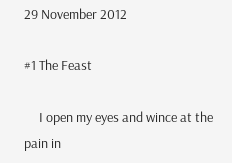29 November 2012

#1 The Feast

     I open my eyes and wince at the pain in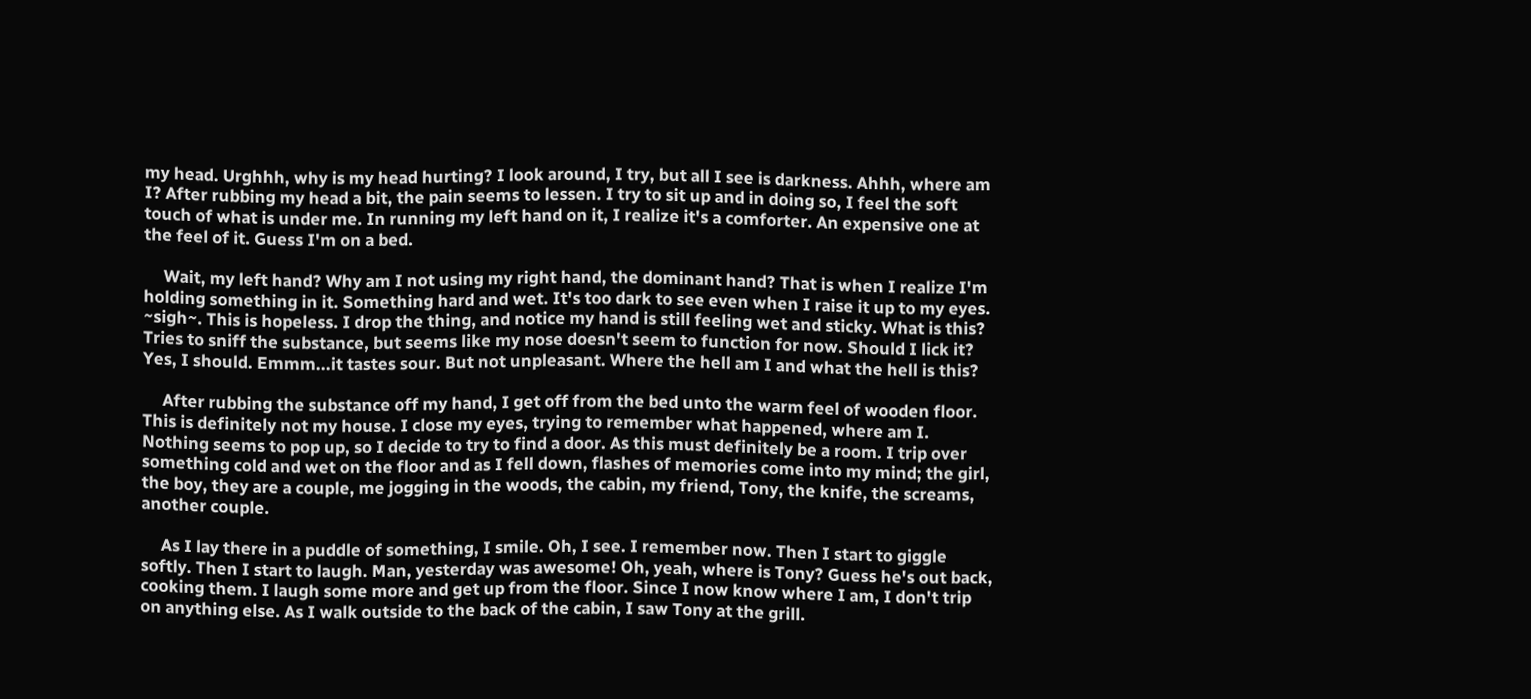my head. Urghhh, why is my head hurting? I look around, I try, but all I see is darkness. Ahhh, where am I? After rubbing my head a bit, the pain seems to lessen. I try to sit up and in doing so, I feel the soft touch of what is under me. In running my left hand on it, I realize it's a comforter. An expensive one at the feel of it. Guess I'm on a bed.

     Wait, my left hand? Why am I not using my right hand, the dominant hand? That is when I realize I'm holding something in it. Something hard and wet. It's too dark to see even when I raise it up to my eyes. ~sigh~. This is hopeless. I drop the thing, and notice my hand is still feeling wet and sticky. What is this? Tries to sniff the substance, but seems like my nose doesn't seem to function for now. Should I lick it? Yes, I should. Emmm...it tastes sour. But not unpleasant. Where the hell am I and what the hell is this?

     After rubbing the substance off my hand, I get off from the bed unto the warm feel of wooden floor. This is definitely not my house. I close my eyes, trying to remember what happened, where am I. Nothing seems to pop up, so I decide to try to find a door. As this must definitely be a room. I trip over something cold and wet on the floor and as I fell down, flashes of memories come into my mind; the girl, the boy, they are a couple, me jogging in the woods, the cabin, my friend, Tony, the knife, the screams, another couple.

     As I lay there in a puddle of something, I smile. Oh, I see. I remember now. Then I start to giggle softly. Then I start to laugh. Man, yesterday was awesome! Oh, yeah, where is Tony? Guess he's out back, cooking them. I laugh some more and get up from the floor. Since I now know where I am, I don't trip on anything else. As I walk outside to the back of the cabin, I saw Tony at the grill.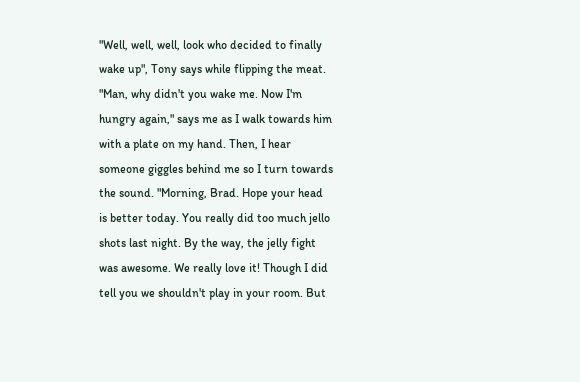"Well, well, well, look who decided to finally wake up", Tony says while flipping the meat. "Man, why didn't you wake me. Now I'm hungry again," says me as I walk towards him with a plate on my hand. Then, I hear someone giggles behind me so I turn towards the sound. "Morning, Brad. Hope your head is better today. You really did too much jello shots last night. By the way, the jelly fight was awesome. We really love it! Though I did tell you we shouldn't play in your room. But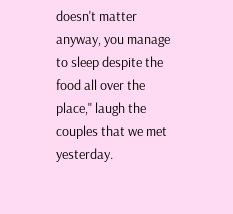doesn't matter anyway, you manage to sleep despite the food all over the place," laugh the couples that we met yesterday.